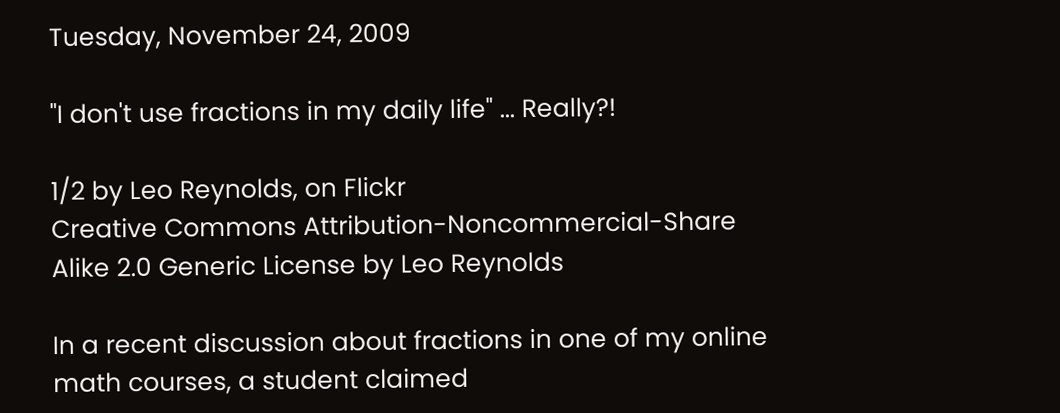Tuesday, November 24, 2009

"I don't use fractions in my daily life" ... Really?!

1/2 by Leo Reynolds, on Flickr
Creative Commons Attribution-Noncommercial-Share Alike 2.0 Generic License by Leo Reynolds

In a recent discussion about fractions in one of my online math courses, a student claimed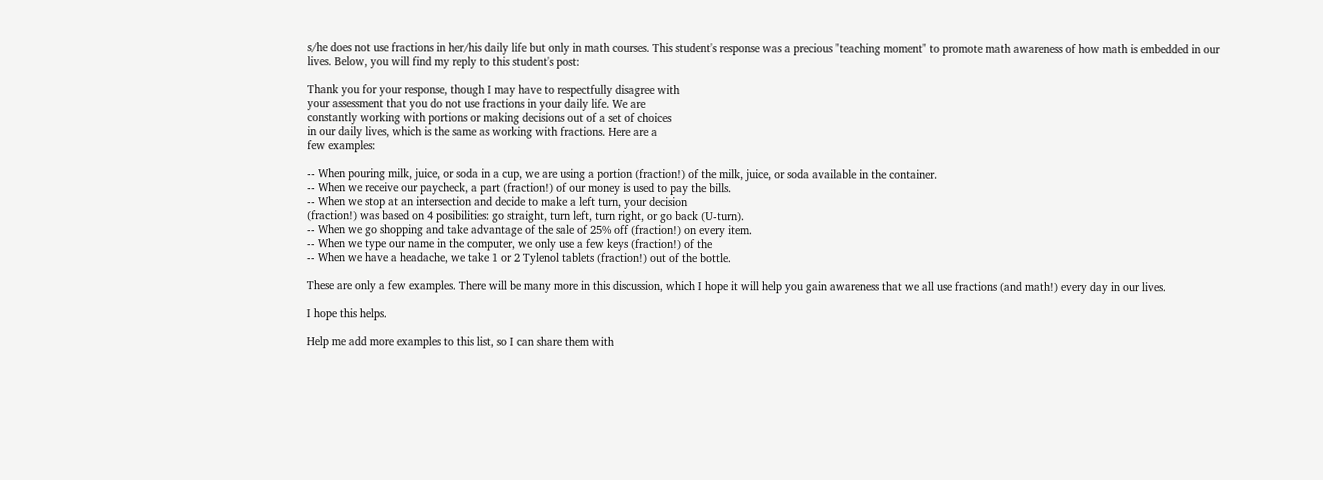s/he does not use fractions in her/his daily life but only in math courses. This student's response was a precious "teaching moment" to promote math awareness of how math is embedded in our lives. Below, you will find my reply to this student's post:

Thank you for your response, though I may have to respectfully disagree with
your assessment that you do not use fractions in your daily life. We are
constantly working with portions or making decisions out of a set of choices
in our daily lives, which is the same as working with fractions. Here are a
few examples:

-- When pouring milk, juice, or soda in a cup, we are using a portion (fraction!) of the milk, juice, or soda available in the container.
-- When we receive our paycheck, a part (fraction!) of our money is used to pay the bills.
-- When we stop at an intersection and decide to make a left turn, your decision
(fraction!) was based on 4 posibilities: go straight, turn left, turn right, or go back (U-turn).
-- When we go shopping and take advantage of the sale of 25% off (fraction!) on every item.
-- When we type our name in the computer, we only use a few keys (fraction!) of the
-- When we have a headache, we take 1 or 2 Tylenol tablets (fraction!) out of the bottle.

These are only a few examples. There will be many more in this discussion, which I hope it will help you gain awareness that we all use fractions (and math!) every day in our lives.

I hope this helps.

Help me add more examples to this list, so I can share them with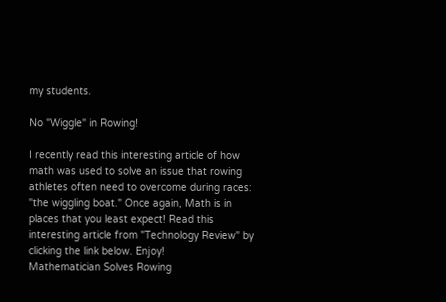my students.

No "Wiggle" in Rowing!

I recently read this interesting article of how math was used to solve an issue that rowing athletes often need to overcome during races: "the wiggling boat." Once again, Math is in places that you least expect! Read this interesting article from "Technology Review" by clicking the link below. Enjoy!
Mathematician Solves Rowing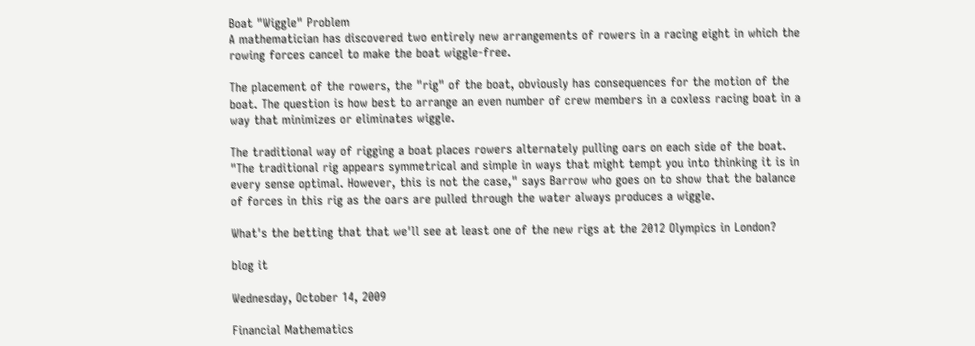Boat "Wiggle" Problem
A mathematician has discovered two entirely new arrangements of rowers in a racing eight in which the rowing forces cancel to make the boat wiggle-free.

The placement of the rowers, the "rig" of the boat, obviously has consequences for the motion of the boat. The question is how best to arrange an even number of crew members in a coxless racing boat in a way that minimizes or eliminates wiggle.

The traditional way of rigging a boat places rowers alternately pulling oars on each side of the boat. "The traditional rig appears symmetrical and simple in ways that might tempt you into thinking it is in every sense optimal. However, this is not the case," says Barrow who goes on to show that the balance of forces in this rig as the oars are pulled through the water always produces a wiggle.

What's the betting that that we'll see at least one of the new rigs at the 2012 Olympics in London?

blog it

Wednesday, October 14, 2009

Financial Mathematics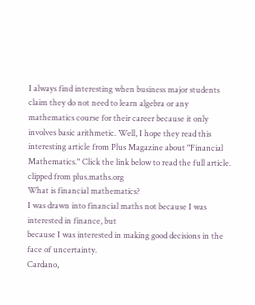I always find interesting when business major students claim they do not need to learn algebra or any mathematics course for their career because it only involves basic arithmetic. Well, I hope they read this interesting article from Plus Magazine about "Financial Mathematics." Click the link below to read the full article.
clipped from plus.maths.org
What is financial mathematics?
I was drawn into financial maths not because I was interested in finance, but
because I was interested in making good decisions in the face of uncertainty.
Cardano,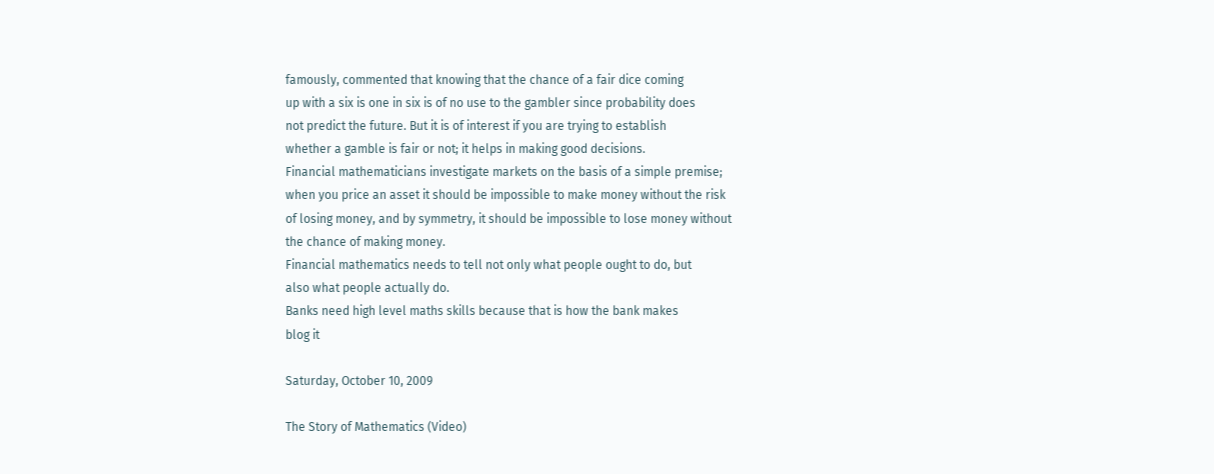famously, commented that knowing that the chance of a fair dice coming
up with a six is one in six is of no use to the gambler since probability does
not predict the future. But it is of interest if you are trying to establish
whether a gamble is fair or not; it helps in making good decisions.
Financial mathematicians investigate markets on the basis of a simple premise;
when you price an asset it should be impossible to make money without the risk
of losing money, and by symmetry, it should be impossible to lose money without
the chance of making money.
Financial mathematics needs to tell not only what people ought to do, but
also what people actually do.
Banks need high level maths skills because that is how the bank makes
blog it

Saturday, October 10, 2009

The Story of Mathematics (Video)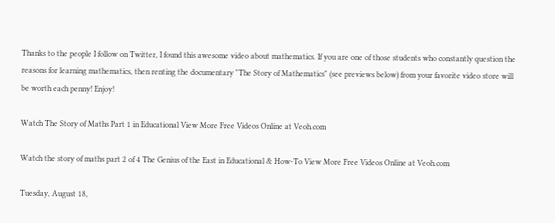Thanks to the people I follow on Twitter, I found this awesome video about mathematics. If you are one of those students who constantly question the reasons for learning mathematics, then renting the documentary "The Story of Mathematics" (see previews below) from your favorite video store will be worth each penny! Enjoy!

Watch The Story of Maths Part 1 in Educational View More Free Videos Online at Veoh.com

Watch the story of maths part 2 of 4 The Genius of the East in Educational & How-To View More Free Videos Online at Veoh.com

Tuesday, August 18,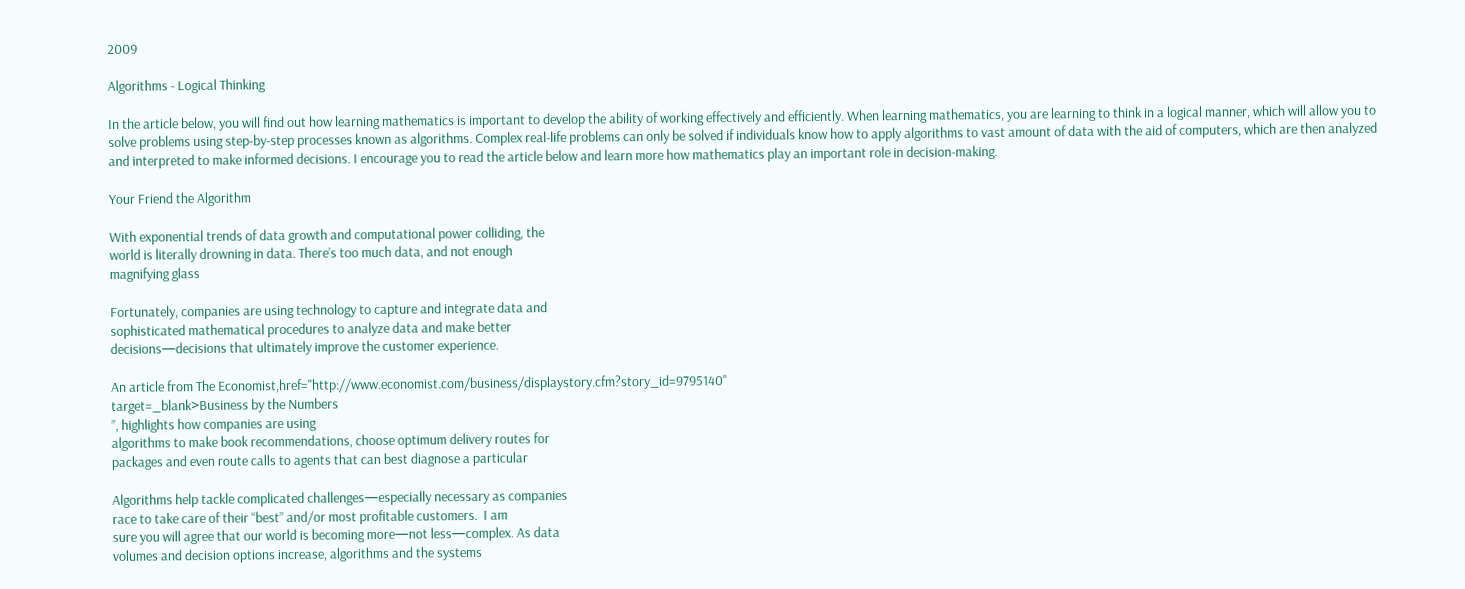2009

Algorithms - Logical Thinking

In the article below, you will find out how learning mathematics is important to develop the ability of working effectively and efficiently. When learning mathematics, you are learning to think in a logical manner, which will allow you to solve problems using step-by-step processes known as algorithms. Complex real-life problems can only be solved if individuals know how to apply algorithms to vast amount of data with the aid of computers, which are then analyzed and interpreted to make informed decisions. I encourage you to read the article below and learn more how mathematics play an important role in decision-making.

Your Friend the Algorithm

With exponential trends of data growth and computational power colliding, the
world is literally drowning in data. There’s too much data, and not enough
magnifying glass

Fortunately, companies are using technology to capture and integrate data and
sophisticated mathematical procedures to analyze data and make better
decisions—decisions that ultimately improve the customer experience.

An article from The Economist,href="http://www.economist.com/business/displaystory.cfm?story_id=9795140"
target=_blank>Business by the Numbers
”, highlights how companies are using
algorithms to make book recommendations, choose optimum delivery routes for
packages and even route calls to agents that can best diagnose a particular

Algorithms help tackle complicated challenges—especially necessary as companies
race to take care of their “best” and/or most profitable customers.  I am
sure you will agree that our world is becoming more—not less—complex. As data
volumes and decision options increase, algorithms and the systems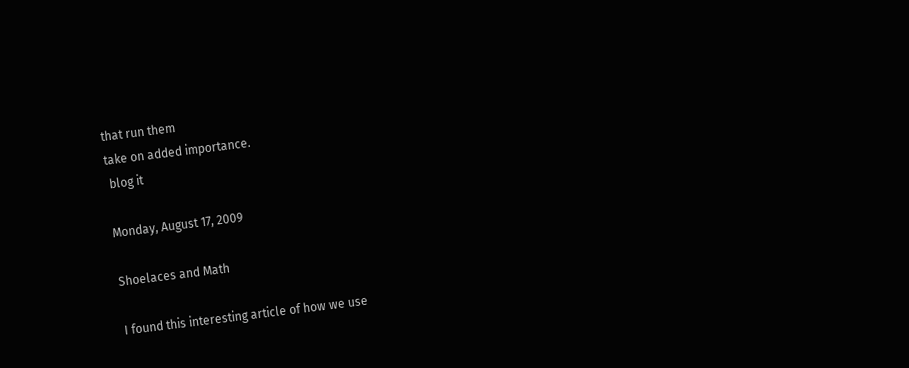that run them
take on added importance.
 blog it

Monday, August 17, 2009

Shoelaces and Math

I found this interesting article of how we use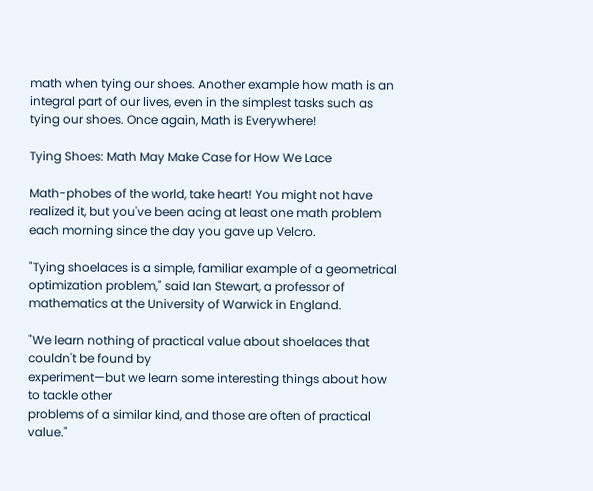math when tying our shoes. Another example how math is an integral part of our lives, even in the simplest tasks such as tying our shoes. Once again, Math is Everywhere!

Tying Shoes: Math May Make Case for How We Lace

Math-phobes of the world, take heart! You might not have realized it, but you've been acing at least one math problem each morning since the day you gave up Velcro.

"Tying shoelaces is a simple, familiar example of a geometrical optimization problem," said Ian Stewart, a professor of mathematics at the University of Warwick in England.

"We learn nothing of practical value about shoelaces that couldn't be found by
experiment—but we learn some interesting things about how to tackle other
problems of a similar kind, and those are often of practical value."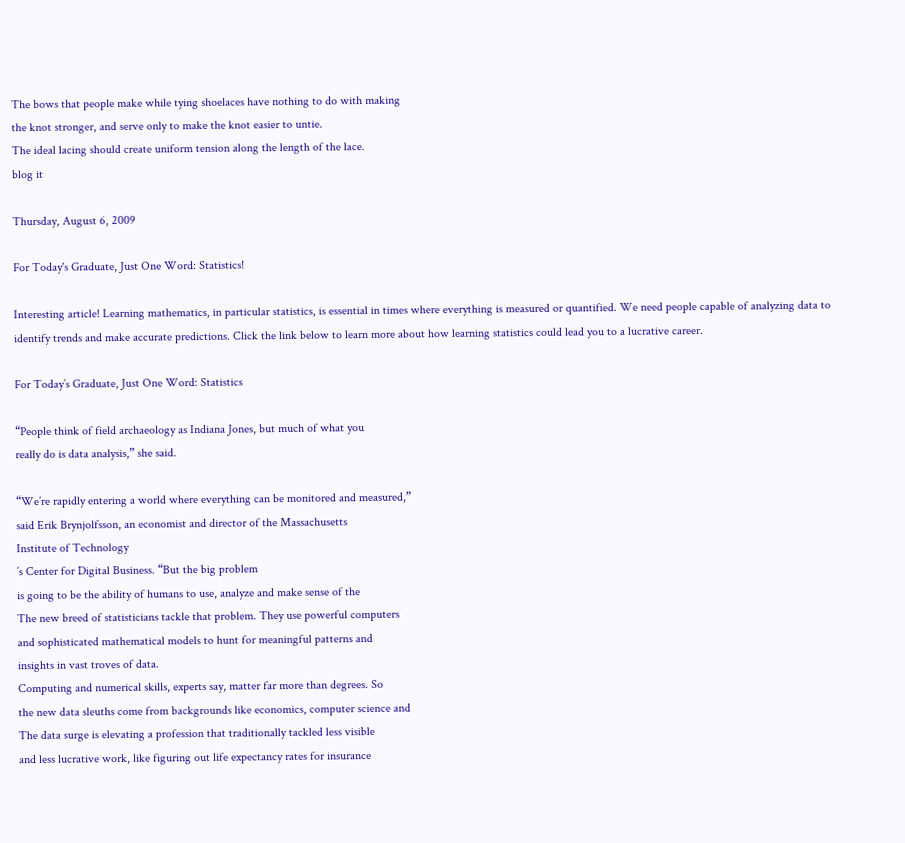The bows that people make while tying shoelaces have nothing to do with making
the knot stronger, and serve only to make the knot easier to untie.
The ideal lacing should create uniform tension along the length of the lace.
blog it

Thursday, August 6, 2009

For Today's Graduate, Just One Word: Statistics!

Interesting article! Learning mathematics, in particular statistics, is essential in times where everything is measured or quantified. We need people capable of analyzing data to identify trends and make accurate predictions. Click the link below to learn more about how learning statistics could lead you to a lucrative career.

For Today’s Graduate, Just One Word: Statistics

“People think of field archaeology as Indiana Jones, but much of what you
really do is data analysis,” she said.

“We’re rapidly entering a world where everything can be monitored and measured,”
said Erik Brynjolfsson, an economist and director of the Massachusetts
Institute of Technology
’s Center for Digital Business. “But the big problem
is going to be the ability of humans to use, analyze and make sense of the
The new breed of statisticians tackle that problem. They use powerful computers
and sophisticated mathematical models to hunt for meaningful patterns and
insights in vast troves of data.
Computing and numerical skills, experts say, matter far more than degrees. So
the new data sleuths come from backgrounds like economics, computer science and
The data surge is elevating a profession that traditionally tackled less visible
and less lucrative work, like figuring out life expectancy rates for insurance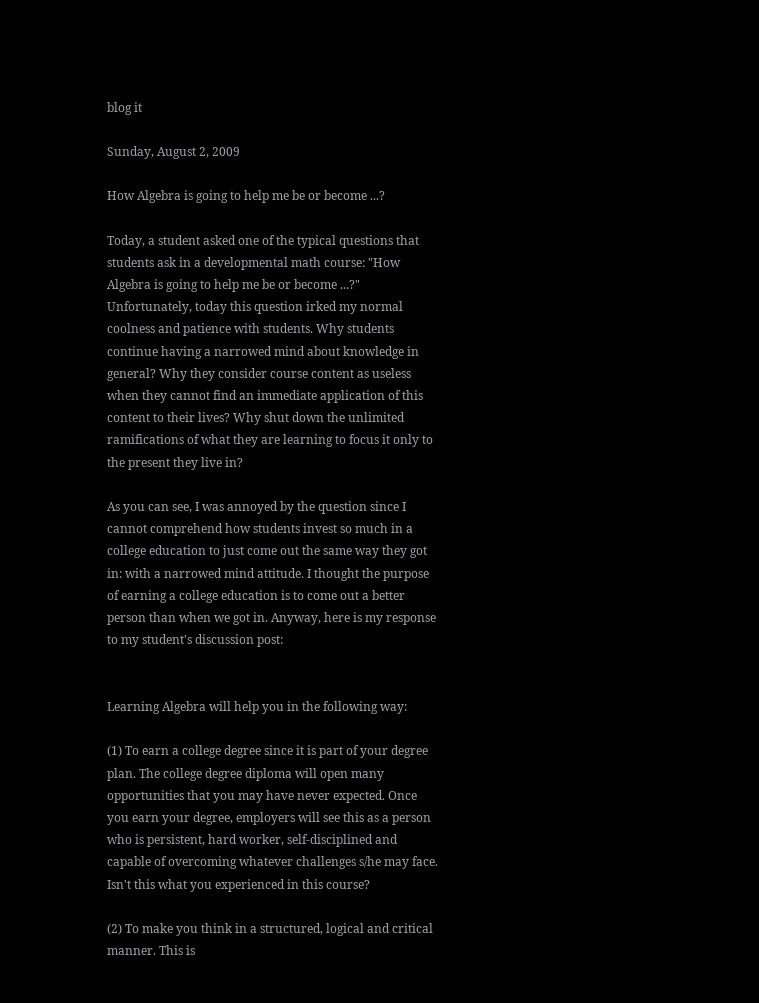blog it

Sunday, August 2, 2009

How Algebra is going to help me be or become ...?

Today, a student asked one of the typical questions that students ask in a developmental math course: "How Algebra is going to help me be or become ...?" Unfortunately, today this question irked my normal coolness and patience with students. Why students continue having a narrowed mind about knowledge in general? Why they consider course content as useless when they cannot find an immediate application of this content to their lives? Why shut down the unlimited ramifications of what they are learning to focus it only to the present they live in?

As you can see, I was annoyed by the question since I cannot comprehend how students invest so much in a college education to just come out the same way they got in: with a narrowed mind attitude. I thought the purpose of earning a college education is to come out a better person than when we got in. Anyway, here is my response to my student's discussion post:


Learning Algebra will help you in the following way:

(1) To earn a college degree since it is part of your degree plan. The college degree diploma will open many opportunities that you may have never expected. Once you earn your degree, employers will see this as a person who is persistent, hard worker, self-disciplined and capable of overcoming whatever challenges s/he may face. Isn't this what you experienced in this course?

(2) To make you think in a structured, logical and critical manner. This is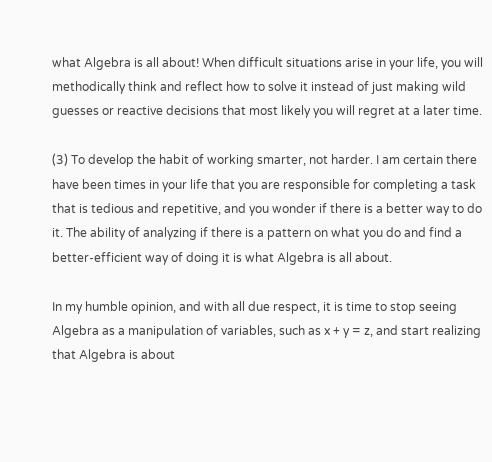what Algebra is all about! When difficult situations arise in your life, you will methodically think and reflect how to solve it instead of just making wild guesses or reactive decisions that most likely you will regret at a later time.

(3) To develop the habit of working smarter, not harder. I am certain there have been times in your life that you are responsible for completing a task that is tedious and repetitive, and you wonder if there is a better way to do it. The ability of analyzing if there is a pattern on what you do and find a better-efficient way of doing it is what Algebra is all about.

In my humble opinion, and with all due respect, it is time to stop seeing Algebra as a manipulation of variables, such as x + y = z, and start realizing that Algebra is about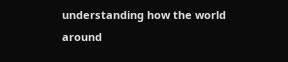understanding how the world around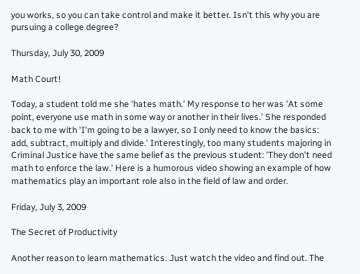you works, so you can take control and make it better. Isn't this why you are pursuing a college degree?

Thursday, July 30, 2009

Math Court!

Today, a student told me she 'hates math.' My response to her was 'At some point, everyone use math in some way or another in their lives.' She responded back to me with 'I'm going to be a lawyer, so I only need to know the basics: add, subtract, multiply and divide.' Interestingly, too many students majoring in Criminal Justice have the same belief as the previous student: 'They don't need math to enforce the law.' Here is a humorous video showing an example of how mathematics play an important role also in the field of law and order.

Friday, July 3, 2009

The Secret of Productivity

Another reason to learn mathematics. Just watch the video and find out. The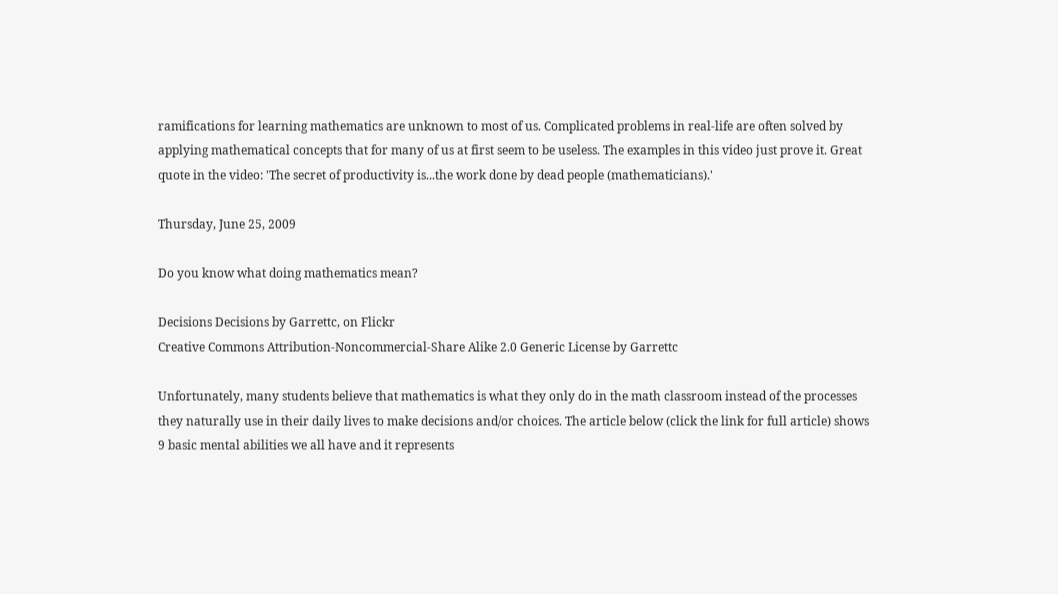ramifications for learning mathematics are unknown to most of us. Complicated problems in real-life are often solved by applying mathematical concepts that for many of us at first seem to be useless. The examples in this video just prove it. Great quote in the video: 'The secret of productivity is...the work done by dead people (mathematicians).'

Thursday, June 25, 2009

Do you know what doing mathematics mean?

Decisions Decisions by Garrettc, on Flickr
Creative Commons Attribution-Noncommercial-Share Alike 2.0 Generic License by Garrettc

Unfortunately, many students believe that mathematics is what they only do in the math classroom instead of the processes they naturally use in their daily lives to make decisions and/or choices. The article below (click the link for full article) shows 9 basic mental abilities we all have and it represents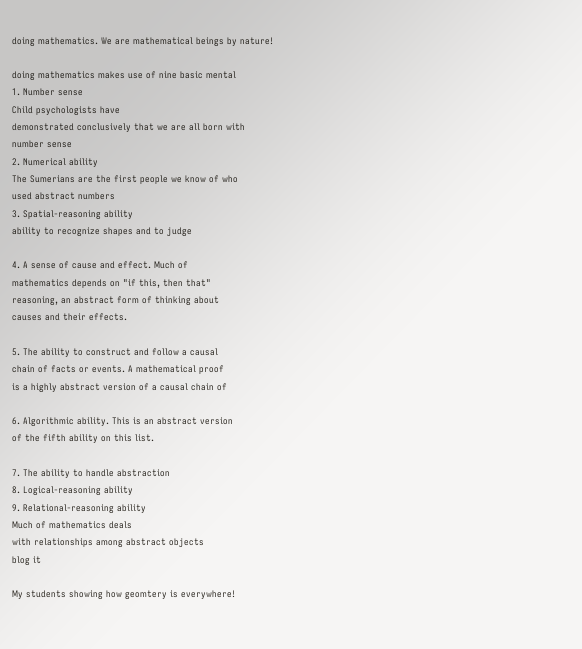doing mathematics. We are mathematical beings by nature!

doing mathematics makes use of nine basic mental
1. Number sense
Child psychologists have
demonstrated conclusively that we are all born with
number sense
2. Numerical ability
The Sumerians are the first people we know of who
used abstract numbers
3. Spatial-reasoning ability
ability to recognize shapes and to judge

4. A sense of cause and effect. Much of
mathematics depends on "if this, then that"
reasoning, an abstract form of thinking about
causes and their effects.

5. The ability to construct and follow a causal
chain of facts or events. A mathematical proof
is a highly abstract version of a causal chain of

6. Algorithmic ability. This is an abstract version
of the fifth ability on this list.

7. The ability to handle abstraction
8. Logical-reasoning ability
9. Relational-reasoning ability
Much of mathematics deals
with relationships among abstract objects
blog it

My students showing how geomtery is everywhere!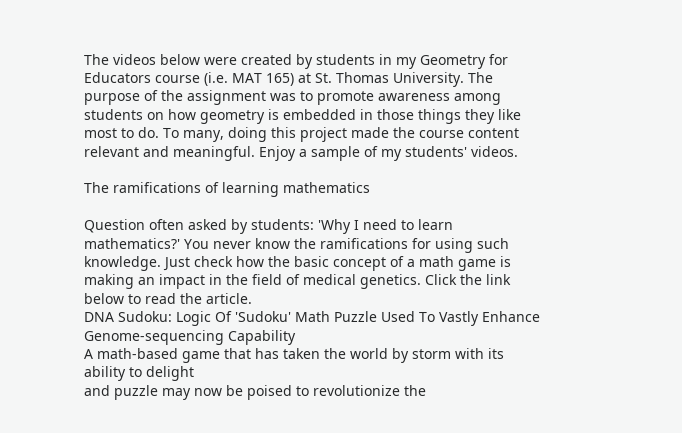The videos below were created by students in my Geometry for Educators course (i.e. MAT 165) at St. Thomas University. The purpose of the assignment was to promote awareness among students on how geometry is embedded in those things they like most to do. To many, doing this project made the course content relevant and meaningful. Enjoy a sample of my students' videos.

The ramifications of learning mathematics

Question often asked by students: 'Why I need to learn mathematics?' You never know the ramifications for using such knowledge. Just check how the basic concept of a math game is making an impact in the field of medical genetics. Click the link below to read the article.
DNA Sudoku: Logic Of 'Sudoku' Math Puzzle Used To Vastly Enhance
Genome-sequencing Capability
A math-based game that has taken the world by storm with its ability to delight
and puzzle may now be poised to revolutionize the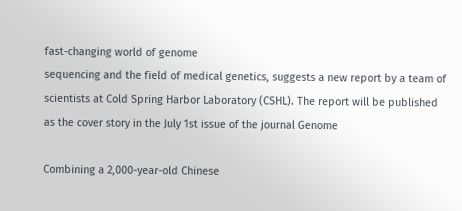fast-changing world of genome
sequencing and the field of medical genetics, suggests a new report by a team of
scientists at Cold Spring Harbor Laboratory (CSHL). The report will be published
as the cover story in the July 1st issue of the journal Genome

Combining a 2,000-year-old Chinese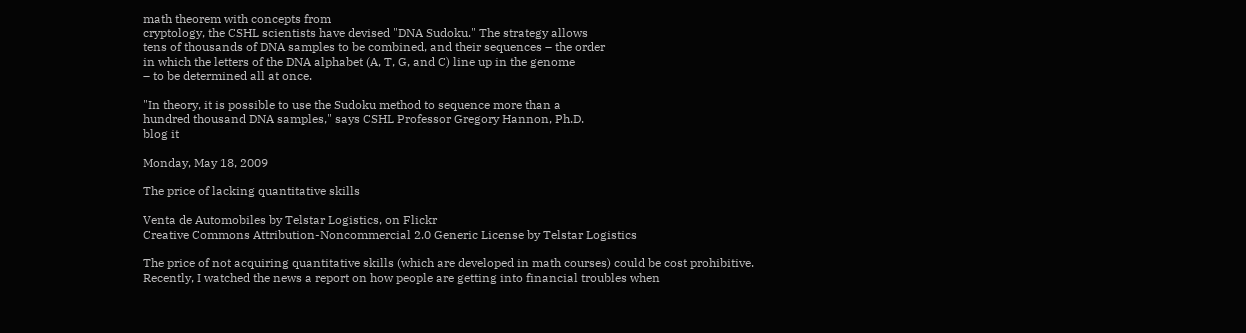math theorem with concepts from
cryptology, the CSHL scientists have devised "DNA Sudoku." The strategy allows
tens of thousands of DNA samples to be combined, and their sequences – the order
in which the letters of the DNA alphabet (A, T, G, and C) line up in the genome
– to be determined all at once.

"In theory, it is possible to use the Sudoku method to sequence more than a
hundred thousand DNA samples," says CSHL Professor Gregory Hannon, Ph.D.
blog it

Monday, May 18, 2009

The price of lacking quantitative skills

Venta de Automobiles by Telstar Logistics, on Flickr
Creative Commons Attribution-Noncommercial 2.0 Generic License by Telstar Logistics

The price of not acquiring quantitative skills (which are developed in math courses) could be cost prohibitive. Recently, I watched the news a report on how people are getting into financial troubles when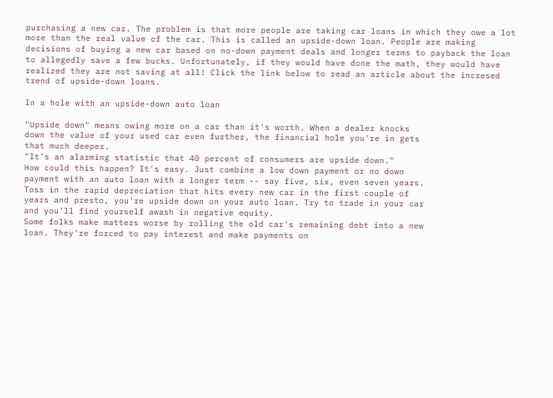purchasing a new car. The problem is that more people are taking car loans in which they owe a lot more than the real value of the car. This is called an upside-down loan. People are making decisions of buying a new car based on no-down payment deals and longer terms to payback the loan to allegedly save a few bucks. Unfortunately, if they would have done the math, they would have realized they are not saving at all! Click the link below to read an article about the incresed trend of upside-down loans.

In a hole with an upside-down auto loan

"Upside down" means owing more on a car than it's worth. When a dealer knocks
down the value of your used car even further, the financial hole you're in gets
that much deeper.
"It's an alarming statistic that 40 percent of consumers are upside down."
How could this happen? It's easy. Just combine a low down payment or no down
payment with an auto loan with a longer term -- say five, six, even seven years.
Toss in the rapid depreciation that hits every new car in the first couple of
years and presto, you're upside down on your auto loan. Try to trade in your car
and you'll find yourself awash in negative equity.
Some folks make matters worse by rolling the old car's remaining debt into a new
loan. They're forced to pay interest and make payments on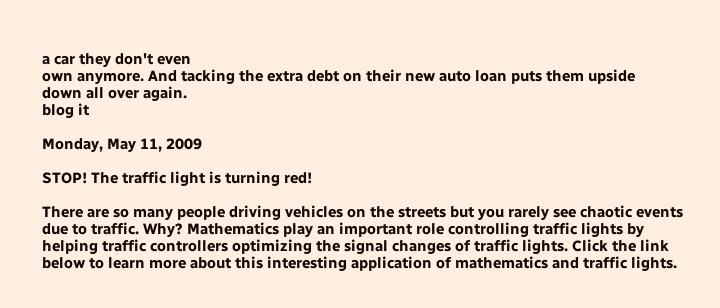a car they don't even
own anymore. And tacking the extra debt on their new auto loan puts them upside
down all over again.
blog it

Monday, May 11, 2009

STOP! The traffic light is turning red!

There are so many people driving vehicles on the streets but you rarely see chaotic events due to traffic. Why? Mathematics play an important role controlling traffic lights by helping traffic controllers optimizing the signal changes of traffic lights. Click the link below to learn more about this interesting application of mathematics and traffic lights.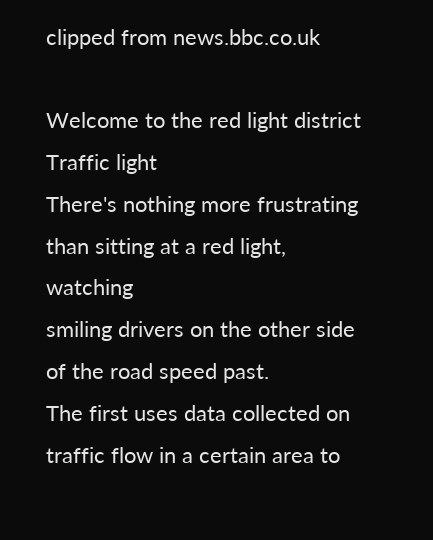clipped from news.bbc.co.uk

Welcome to the red light district
Traffic light
There's nothing more frustrating than sitting at a red light, watching
smiling drivers on the other side of the road speed past.
The first uses data collected on traffic flow in a certain area to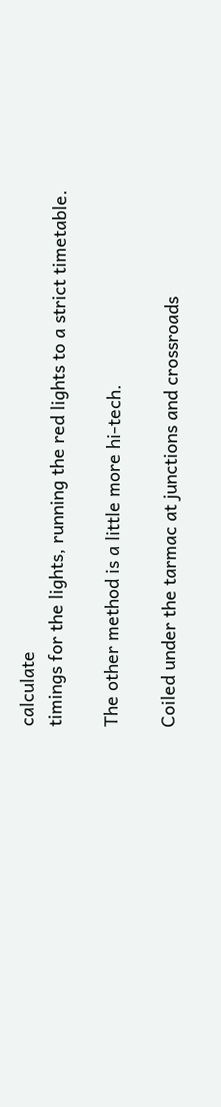calculate
timings for the lights, running the red lights to a strict timetable.

The other method is a little more hi-tech.

Coiled under the tarmac at junctions and crossroads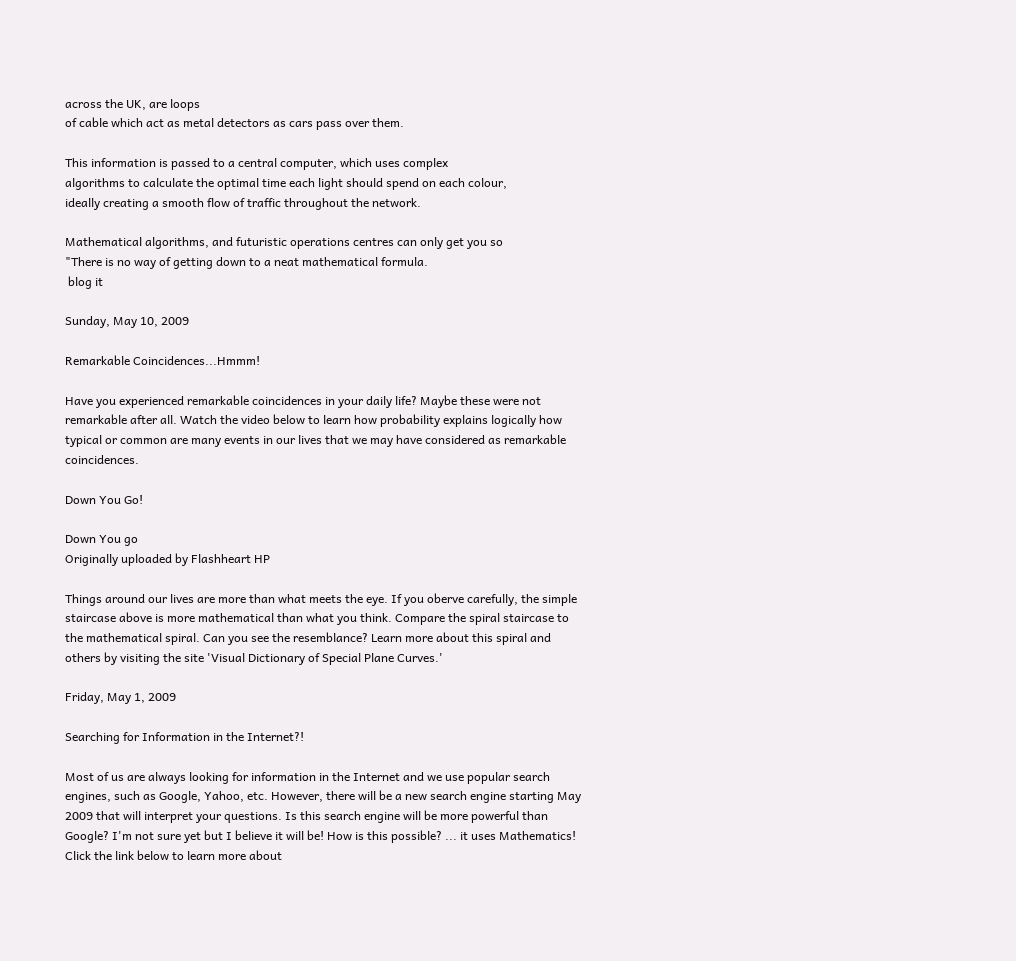across the UK, are loops
of cable which act as metal detectors as cars pass over them.

This information is passed to a central computer, which uses complex
algorithms to calculate the optimal time each light should spend on each colour,
ideally creating a smooth flow of traffic throughout the network.

Mathematical algorithms, and futuristic operations centres can only get you so
"There is no way of getting down to a neat mathematical formula.
 blog it

Sunday, May 10, 2009

Remarkable Coincidences...Hmmm!

Have you experienced remarkable coincidences in your daily life? Maybe these were not remarkable after all. Watch the video below to learn how probability explains logically how typical or common are many events in our lives that we may have considered as remarkable coincidences.

Down You Go!

Down You go
Originally uploaded by Flashheart HP

Things around our lives are more than what meets the eye. If you oberve carefully, the simple staircase above is more mathematical than what you think. Compare the spiral staircase to the mathematical spiral. Can you see the resemblance? Learn more about this spiral and others by visiting the site 'Visual Dictionary of Special Plane Curves.'

Friday, May 1, 2009

Searching for Information in the Internet?!

Most of us are always looking for information in the Internet and we use popular search engines, such as Google, Yahoo, etc. However, there will be a new search engine starting May 2009 that will interpret your questions. Is this search engine will be more powerful than Google? I'm not sure yet but I believe it will be! How is this possible? ... it uses Mathematics! Click the link below to learn more about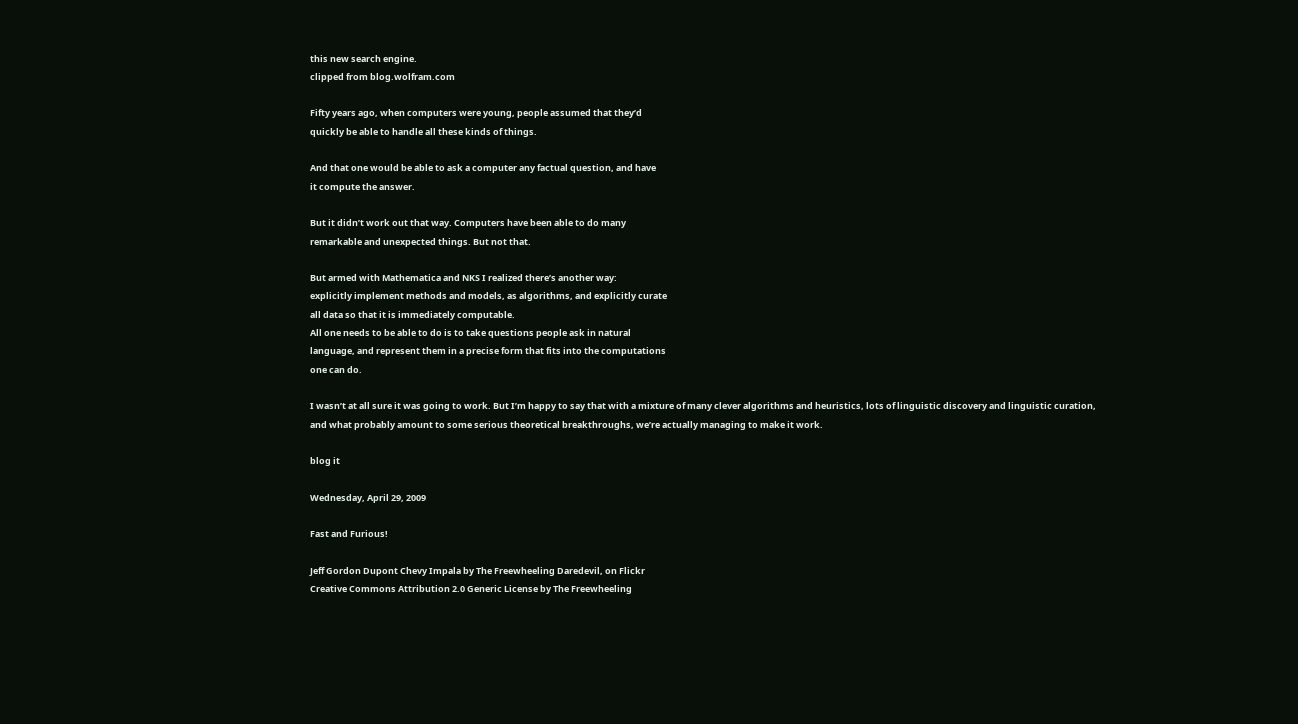this new search engine.
clipped from blog.wolfram.com

Fifty years ago, when computers were young, people assumed that they’d
quickly be able to handle all these kinds of things.

And that one would be able to ask a computer any factual question, and have
it compute the answer.

But it didn’t work out that way. Computers have been able to do many
remarkable and unexpected things. But not that.

But armed with Mathematica and NKS I realized there’s another way:
explicitly implement methods and models, as algorithms, and explicitly curate
all data so that it is immediately computable.
All one needs to be able to do is to take questions people ask in natural
language, and represent them in a precise form that fits into the computations
one can do.

I wasn’t at all sure it was going to work. But I’m happy to say that with a mixture of many clever algorithms and heuristics, lots of linguistic discovery and linguistic curation, and what probably amount to some serious theoretical breakthroughs, we’re actually managing to make it work.

blog it

Wednesday, April 29, 2009

Fast and Furious!

Jeff Gordon Dupont Chevy Impala by The Freewheeling Daredevil, on Flickr
Creative Commons Attribution 2.0 Generic License by The Freewheeling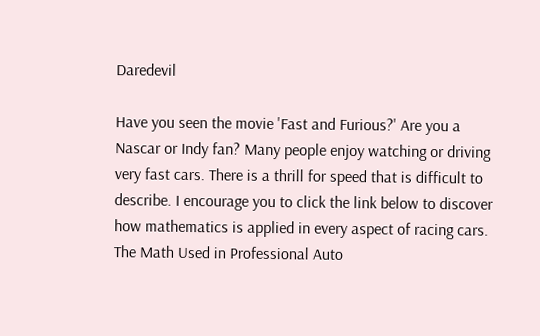Daredevil

Have you seen the movie 'Fast and Furious?' Are you a Nascar or Indy fan? Many people enjoy watching or driving very fast cars. There is a thrill for speed that is difficult to describe. I encourage you to click the link below to discover how mathematics is applied in every aspect of racing cars.
The Math Used in Professional Auto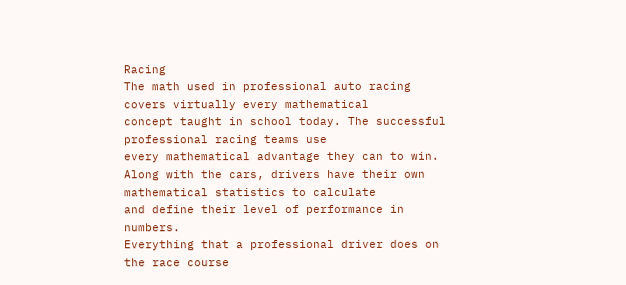Racing
The math used in professional auto racing covers virtually every mathematical
concept taught in school today. The successful professional racing teams use
every mathematical advantage they can to win.
Along with the cars, drivers have their own mathematical statistics to calculate
and define their level of performance in numbers.
Everything that a professional driver does on the race course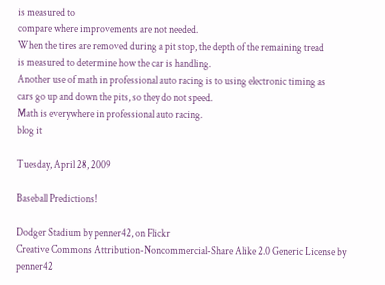is measured to
compare where improvements are not needed.
When the tires are removed during a pit stop, the depth of the remaining tread
is measured to determine how the car is handling.
Another use of math in professional auto racing is to using electronic timing as
cars go up and down the pits, so they do not speed.
Math is everywhere in professional auto racing.
blog it

Tuesday, April 28, 2009

Baseball Predictions!

Dodger Stadium by penner42, on Flickr
Creative Commons Attribution-Noncommercial-Share Alike 2.0 Generic License by penner42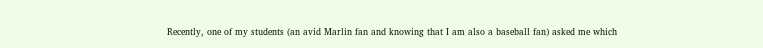Recently, one of my students (an avid Marlin fan and knowing that I am also a baseball fan) asked me which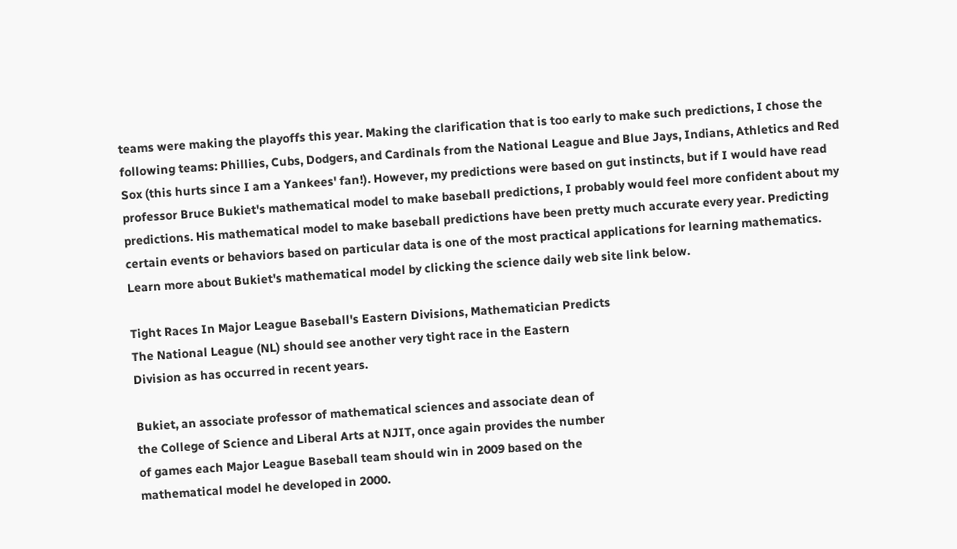teams were making the playoffs this year. Making the clarification that is too early to make such predictions, I chose the following teams: Phillies, Cubs, Dodgers, and Cardinals from the National League and Blue Jays, Indians, Athletics and Red Sox (this hurts since I am a Yankees' fan!). However, my predictions were based on gut instincts, but if I would have read professor Bruce Bukiet's mathematical model to make baseball predictions, I probably would feel more confident about my predictions. His mathematical model to make baseball predictions have been pretty much accurate every year. Predicting certain events or behaviors based on particular data is one of the most practical applications for learning mathematics. Learn more about Bukiet's mathematical model by clicking the science daily web site link below.

Tight Races In Major League Baseball's Eastern Divisions, Mathematician Predicts
The National League (NL) should see another very tight race in the Eastern
Division as has occurred in recent years.

Bukiet, an associate professor of mathematical sciences and associate dean of
the College of Science and Liberal Arts at NJIT, once again provides the number
of games each Major League Baseball team should win in 2009 based on the
mathematical model he developed in 2000.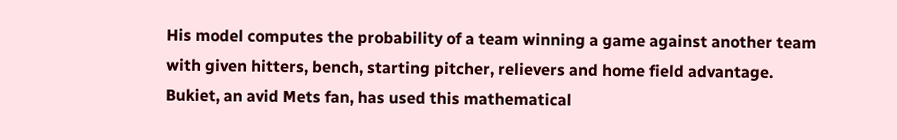His model computes the probability of a team winning a game against another team
with given hitters, bench, starting pitcher, relievers and home field advantage.
Bukiet, an avid Mets fan, has used this mathematical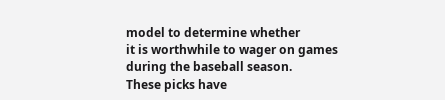model to determine whether
it is worthwhile to wager on games during the baseball season.
These picks have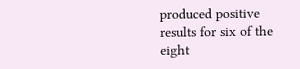produced positive results for six of the eight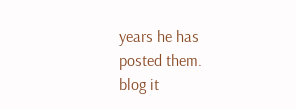years he has
posted them.
blog it